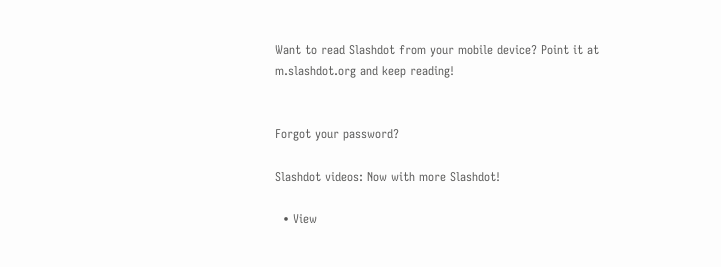Want to read Slashdot from your mobile device? Point it at m.slashdot.org and keep reading!


Forgot your password?

Slashdot videos: Now with more Slashdot!

  • View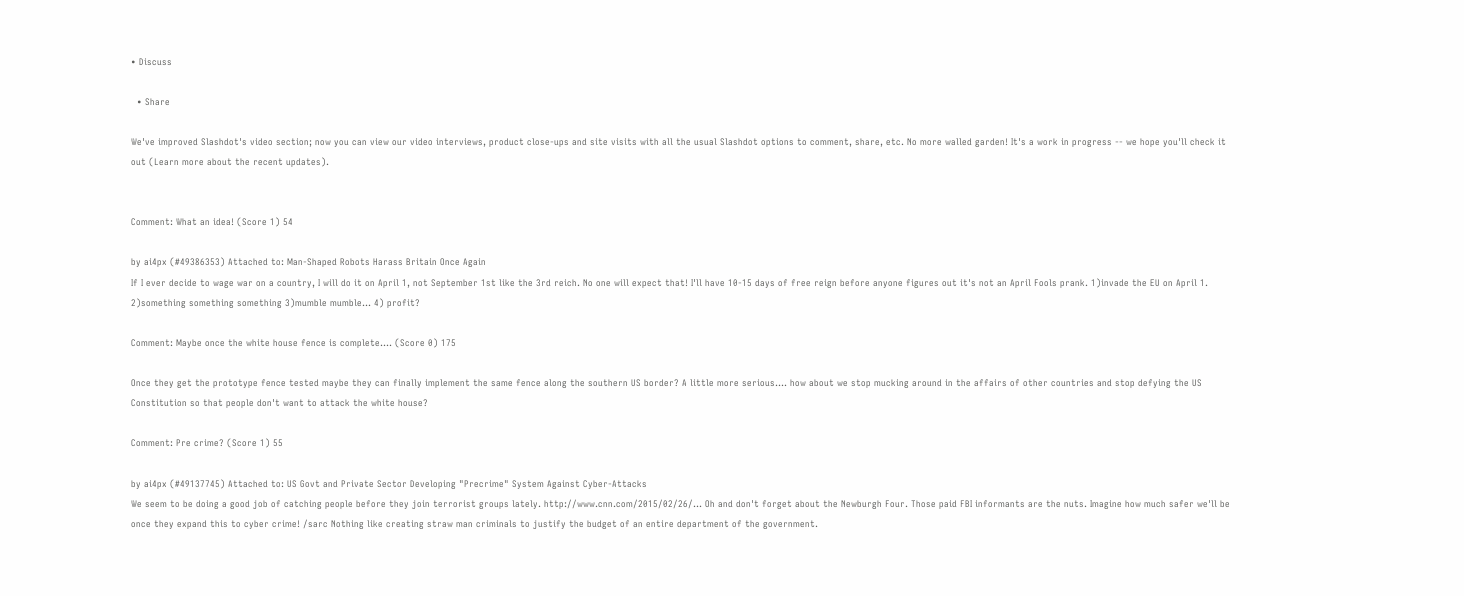• Discuss

  • Share

We've improved Slashdot's video section; now you can view our video interviews, product close-ups and site visits with all the usual Slashdot options to comment, share, etc. No more walled garden! It's a work in progress -- we hope you'll check it out (Learn more about the recent updates).


Comment: What an idea! (Score 1) 54

by ai4px (#49386353) Attached to: Man-Shaped Robots Harass Britain Once Again
If I ever decide to wage war on a country, I will do it on April 1, not September 1st like the 3rd reich. No one will expect that! I'll have 10-15 days of free reign before anyone figures out it's not an April Fools prank. 1)invade the EU on April 1. 2)something something something 3)mumble mumble... 4) profit?

Comment: Maybe once the white house fence is complete.... (Score 0) 175

Once they get the prototype fence tested maybe they can finally implement the same fence along the southern US border? A little more serious.... how about we stop mucking around in the affairs of other countries and stop defying the US Constitution so that people don't want to attack the white house?

Comment: Pre crime? (Score 1) 55

by ai4px (#49137745) Attached to: US Govt and Private Sector Developing "Precrime" System Against Cyber-Attacks
We seem to be doing a good job of catching people before they join terrorist groups lately. http://www.cnn.com/2015/02/26/... Oh and don't forget about the Newburgh Four. Those paid FBI informants are the nuts. Imagine how much safer we'll be once they expand this to cyber crime! /sarc Nothing like creating straw man criminals to justify the budget of an entire department of the government.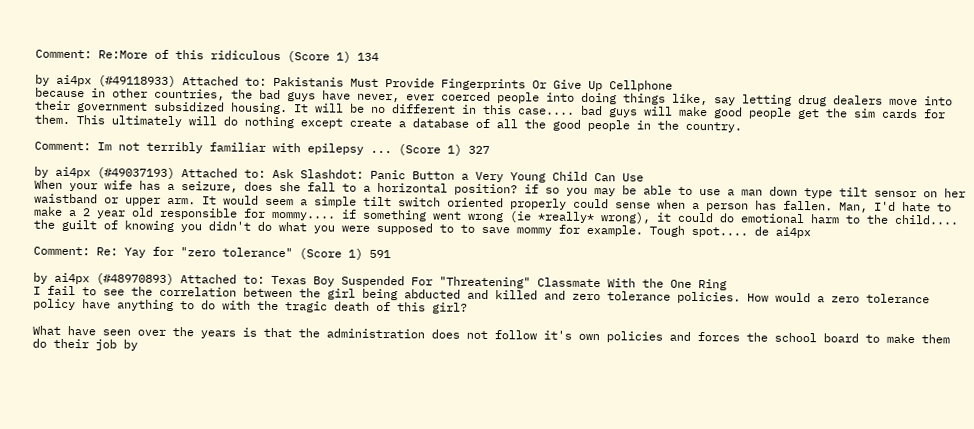Comment: Re:More of this ridiculous (Score 1) 134

by ai4px (#49118933) Attached to: Pakistanis Must Provide Fingerprints Or Give Up Cellphone
because in other countries, the bad guys have never, ever coerced people into doing things like, say letting drug dealers move into their government subsidized housing. It will be no different in this case.... bad guys will make good people get the sim cards for them. This ultimately will do nothing except create a database of all the good people in the country.

Comment: Im not terribly familiar with epilepsy ... (Score 1) 327

by ai4px (#49037193) Attached to: Ask Slashdot: Panic Button a Very Young Child Can Use
When your wife has a seizure, does she fall to a horizontal position? if so you may be able to use a man down type tilt sensor on her waistband or upper arm. It would seem a simple tilt switch oriented properly could sense when a person has fallen. Man, I'd hate to make a 2 year old responsible for mommy.... if something went wrong (ie *really* wrong), it could do emotional harm to the child.... the guilt of knowing you didn't do what you were supposed to to save mommy for example. Tough spot.... de ai4px

Comment: Re: Yay for "zero tolerance" (Score 1) 591

by ai4px (#48970893) Attached to: Texas Boy Suspended For "Threatening" Classmate With the One Ring
I fail to see the correlation between the girl being abducted and killed and zero tolerance policies. How would a zero tolerance policy have anything to do with the tragic death of this girl?

What have seen over the years is that the administration does not follow it's own policies and forces the school board to make them do their job by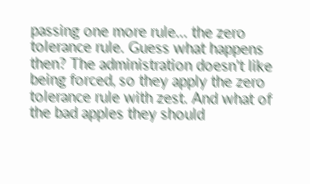passing one more rule... the zero tolerance rule. Guess what happens then? The administration doesn't like being forced, so they apply the zero tolerance rule with zest. And what of the bad apples they should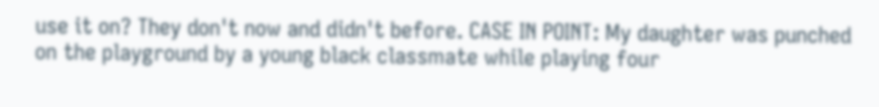use it on? They don't now and didn't before. CASE IN POINT: My daughter was punched on the playground by a young black classmate while playing four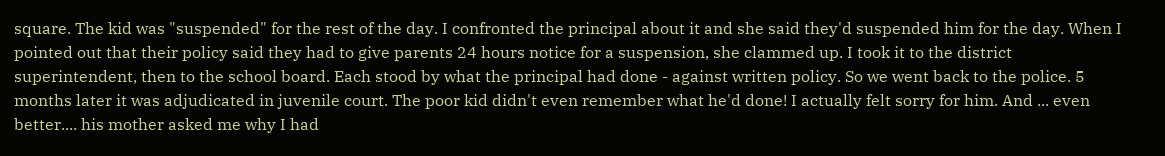square. The kid was "suspended" for the rest of the day. I confronted the principal about it and she said they'd suspended him for the day. When I pointed out that their policy said they had to give parents 24 hours notice for a suspension, she clammed up. I took it to the district superintendent, then to the school board. Each stood by what the principal had done - against written policy. So we went back to the police. 5 months later it was adjudicated in juvenile court. The poor kid didn't even remember what he'd done! I actually felt sorry for him. And ... even better.... his mother asked me why I had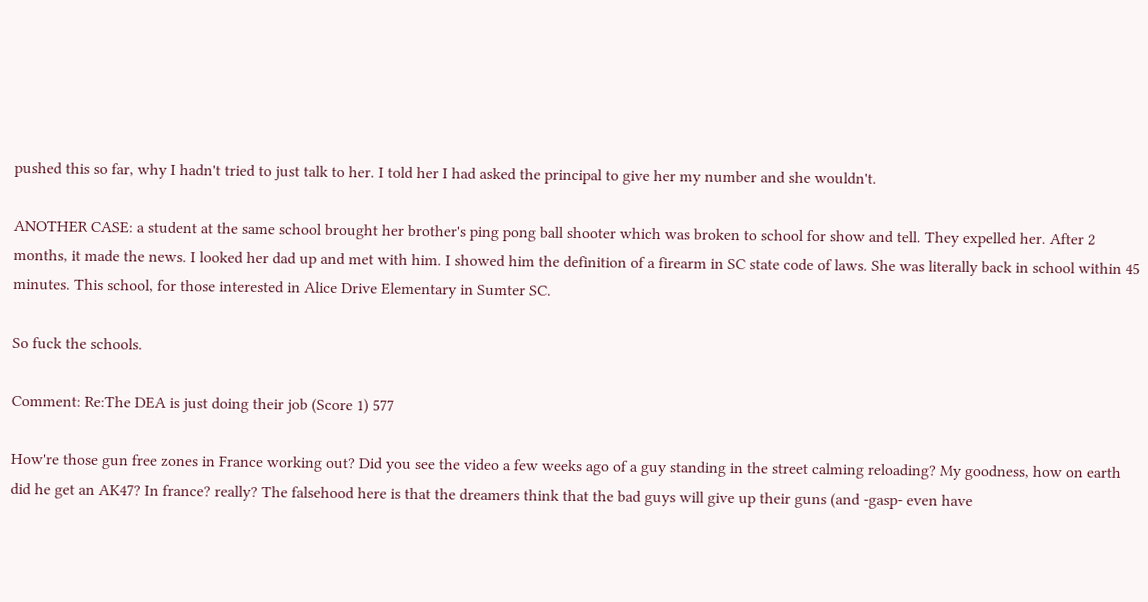pushed this so far, why I hadn't tried to just talk to her. I told her I had asked the principal to give her my number and she wouldn't.

ANOTHER CASE: a student at the same school brought her brother's ping pong ball shooter which was broken to school for show and tell. They expelled her. After 2 months, it made the news. I looked her dad up and met with him. I showed him the definition of a firearm in SC state code of laws. She was literally back in school within 45 minutes. This school, for those interested in Alice Drive Elementary in Sumter SC.

So fuck the schools.

Comment: Re:The DEA is just doing their job (Score 1) 577

How're those gun free zones in France working out? Did you see the video a few weeks ago of a guy standing in the street calming reloading? My goodness, how on earth did he get an AK47? In france? really? The falsehood here is that the dreamers think that the bad guys will give up their guns (and -gasp- even have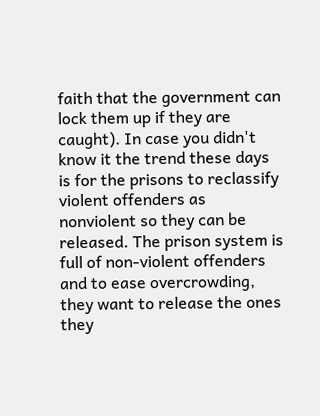faith that the government can lock them up if they are caught). In case you didn't know it the trend these days is for the prisons to reclassify violent offenders as nonviolent so they can be released. The prison system is full of non-violent offenders and to ease overcrowding, they want to release the ones they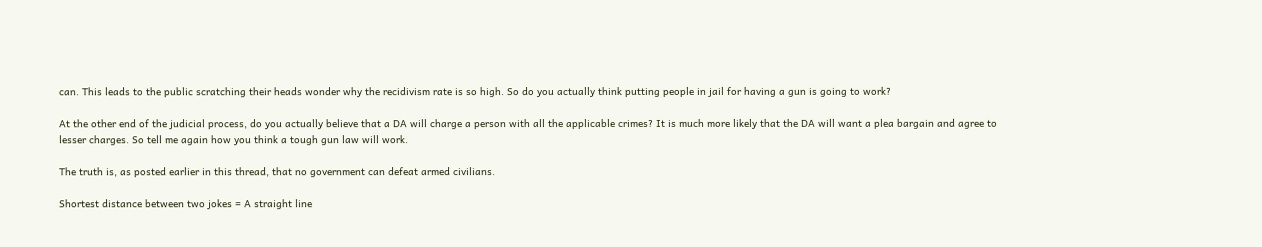can. This leads to the public scratching their heads wonder why the recidivism rate is so high. So do you actually think putting people in jail for having a gun is going to work?

At the other end of the judicial process, do you actually believe that a DA will charge a person with all the applicable crimes? It is much more likely that the DA will want a plea bargain and agree to lesser charges. So tell me again how you think a tough gun law will work.

The truth is, as posted earlier in this thread, that no government can defeat armed civilians.

Shortest distance between two jokes = A straight line